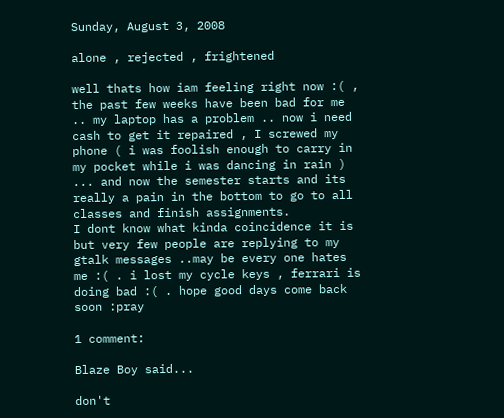Sunday, August 3, 2008

alone , rejected , frightened

well thats how iam feeling right now :( , the past few weeks have been bad for me .. my laptop has a problem .. now i need cash to get it repaired , I screwed my phone ( i was foolish enough to carry in my pocket while i was dancing in rain ) ... and now the semester starts and its really a pain in the bottom to go to all classes and finish assignments.
I dont know what kinda coincidence it is but very few people are replying to my gtalk messages ..may be every one hates me :( . i lost my cycle keys , ferrari is doing bad :( . hope good days come back soon :pray

1 comment:

Blaze Boy said...

don't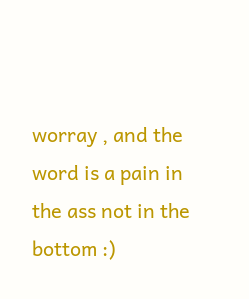worray , and the word is a pain in the ass not in the bottom :)